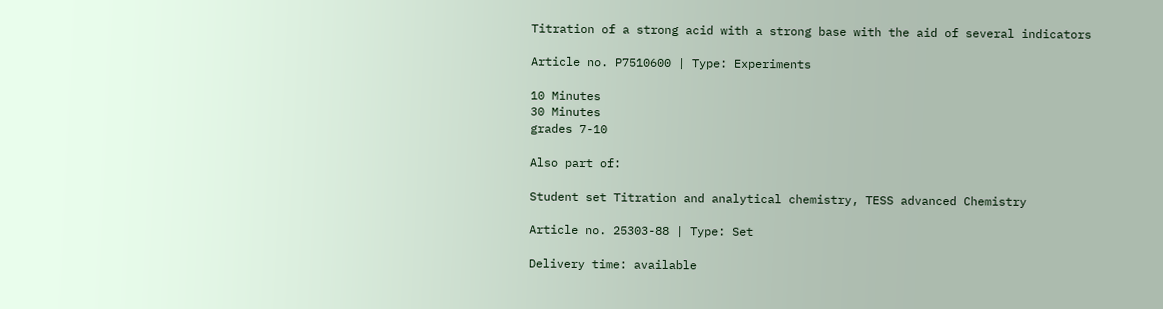Titration of a strong acid with a strong base with the aid of several indicators

Article no. P7510600 | Type: Experiments

10 Minutes
30 Minutes
grades 7-10

Also part of:

Student set Titration and analytical chemistry, TESS advanced Chemistry

Article no. 25303-88 | Type: Set

Delivery time: available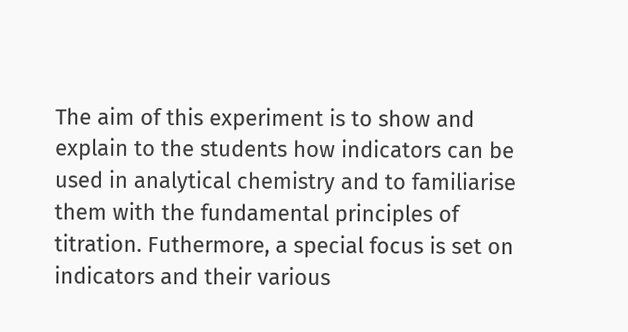The aim of this experiment is to show and explain to the students how indicators can be used in analytical chemistry and to familiarise them with the fundamental principles of titration. Futhermore, a special focus is set on indicators and their various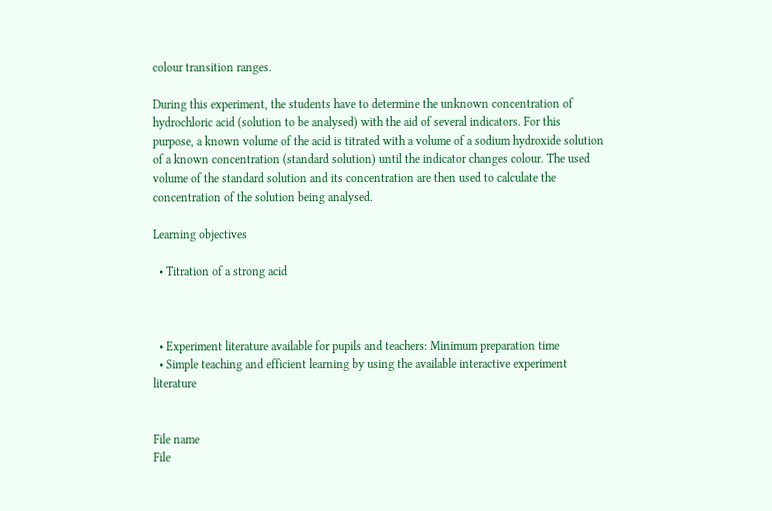colour transition ranges.

During this experiment, the students have to determine the unknown concentration of hydrochloric acid (solution to be analysed) with the aid of several indicators. For this purpose, a known volume of the acid is titrated with a volume of a sodium hydroxide solution of a known concentration (standard solution) until the indicator changes colour. The used volume of the standard solution and its concentration are then used to calculate the concentration of the solution being analysed.

Learning objectives

  • Titration of a strong acid



  • Experiment literature available for pupils and teachers: Minimum preparation time
  • Simple teaching and efficient learning by using the available interactive experiment literature


File name
File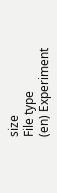size
File type
(en) Experiment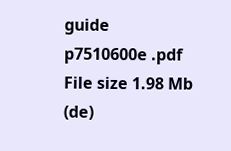guide
p7510600e .pdf
File size 1.98 Mb
(de)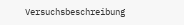Versuchsbeschreibung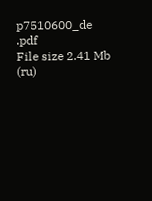p7510600_de .pdf
File size 2.41 Mb
(ru)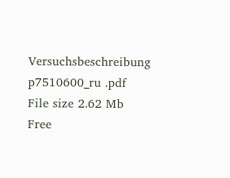Versuchsbeschreibung
p7510600_ru .pdf
File size 2.62 Mb
Free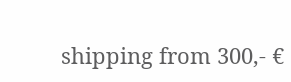shipping from 300,- €